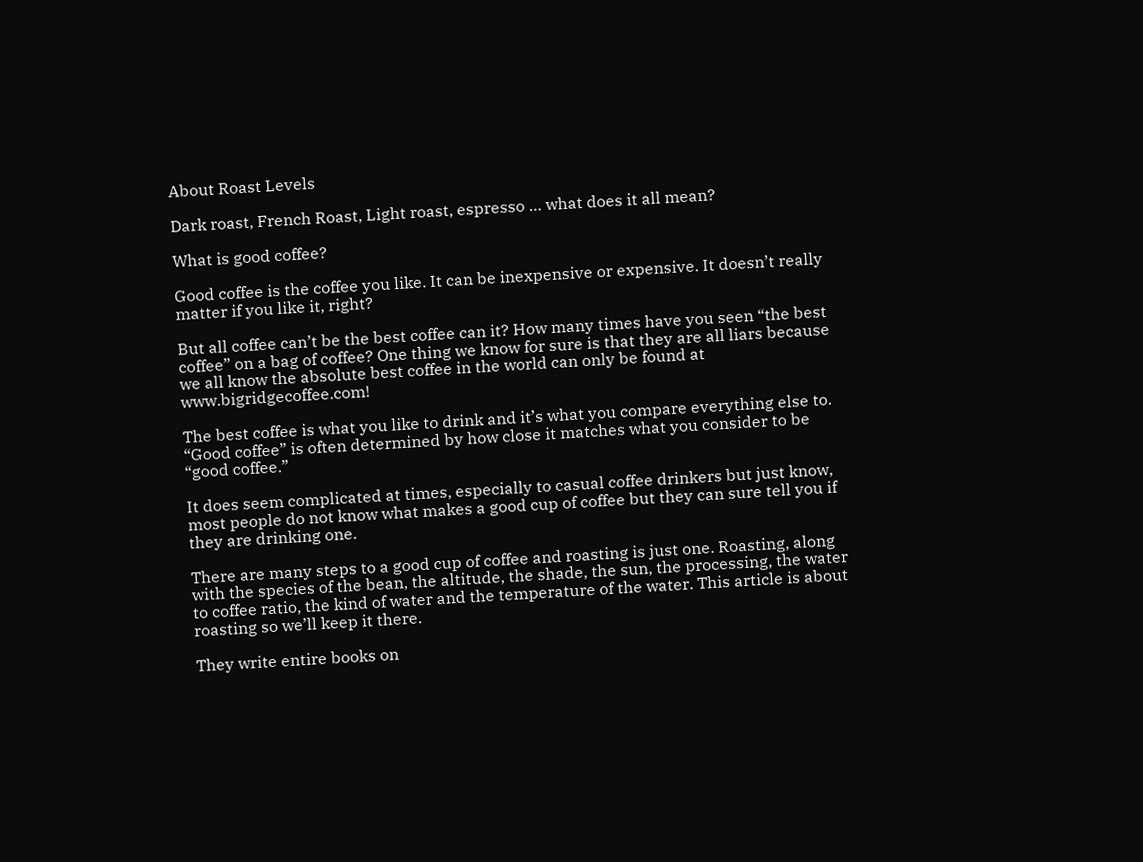About Roast Levels

Dark roast, French Roast, Light roast, espresso … what does it all mean?

What is good coffee?

Good coffee is the coffee you like. It can be inexpensive or expensive. It doesn’t really matter if you like it, right?

But all coffee can’t be the best coffee can it? How many times have you seen “the best coffee” on a bag of coffee? One thing we know for sure is that they are all liars because we all know the absolute best coffee in the world can only be found at www.bigridgecoffee.com!

The best coffee is what you like to drink and it’s what you compare everything else to. “Good coffee” is often determined by how close it matches what you consider to be “good coffee.”

It does seem complicated at times, especially to casual coffee drinkers but just know, most people do not know what makes a good cup of coffee but they can sure tell you if they are drinking one.

There are many steps to a good cup of coffee and roasting is just one. Roasting, along with the species of the bean, the altitude, the shade, the sun, the processing, the water to coffee ratio, the kind of water and the temperature of the water. This article is about roasting so we’ll keep it there.

They write entire books on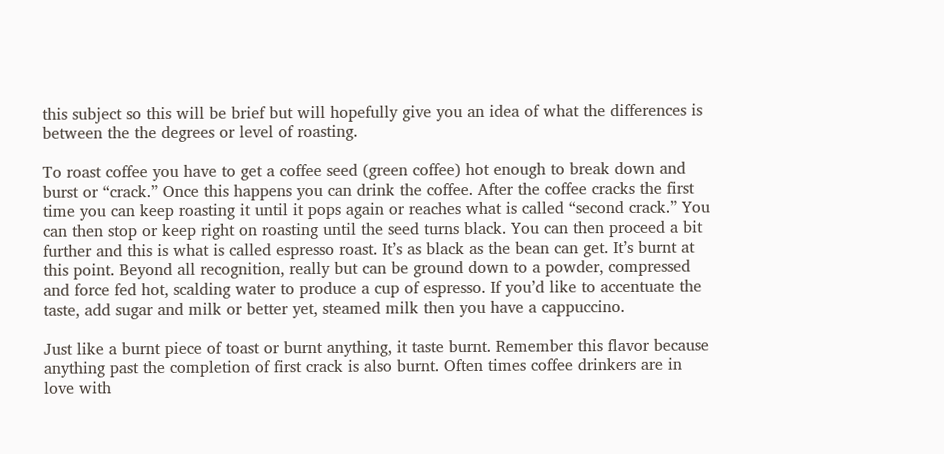this subject so this will be brief but will hopefully give you an idea of what the differences is between the the degrees or level of roasting.

To roast coffee you have to get a coffee seed (green coffee) hot enough to break down and burst or “crack.” Once this happens you can drink the coffee. After the coffee cracks the first time you can keep roasting it until it pops again or reaches what is called “second crack.” You can then stop or keep right on roasting until the seed turns black. You can then proceed a bit further and this is what is called espresso roast. It’s as black as the bean can get. It’s burnt at this point. Beyond all recognition, really but can be ground down to a powder, compressed and force fed hot, scalding water to produce a cup of espresso. If you’d like to accentuate the taste, add sugar and milk or better yet, steamed milk then you have a cappuccino.

Just like a burnt piece of toast or burnt anything, it taste burnt. Remember this flavor because anything past the completion of first crack is also burnt. Often times coffee drinkers are in love with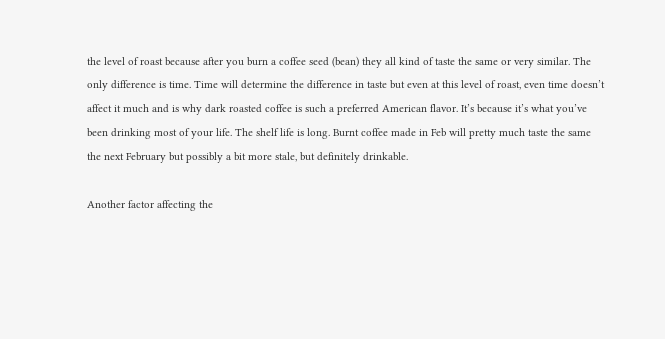the level of roast because after you burn a coffee seed (bean) they all kind of taste the same or very similar. The only difference is time. Time will determine the difference in taste but even at this level of roast, even time doesn’t affect it much and is why dark roasted coffee is such a preferred American flavor. It’s because it’s what you’ve been drinking most of your life. The shelf life is long. Burnt coffee made in Feb will pretty much taste the same the next February but possibly a bit more stale, but definitely drinkable.

Another factor affecting the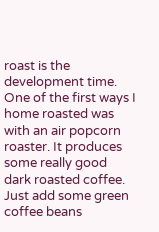roast is the development time. One of the first ways I home roasted was with an air popcorn roaster. It produces some really good dark roasted coffee. Just add some green coffee beans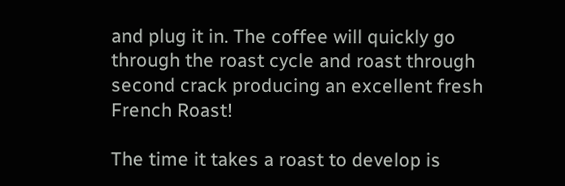and plug it in. The coffee will quickly go through the roast cycle and roast through second crack producing an excellent fresh French Roast!

The time it takes a roast to develop is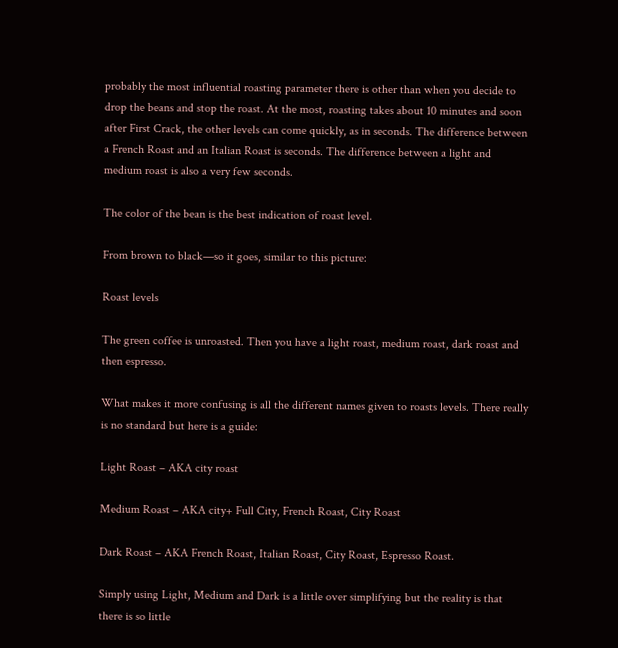probably the most influential roasting parameter there is other than when you decide to drop the beans and stop the roast. At the most, roasting takes about 10 minutes and soon after First Crack, the other levels can come quickly, as in seconds. The difference between a French Roast and an Italian Roast is seconds. The difference between a light and medium roast is also a very few seconds.

The color of the bean is the best indication of roast level.

From brown to black—so it goes, similar to this picture:

Roast levels

The green coffee is unroasted. Then you have a light roast, medium roast, dark roast and then espresso.

What makes it more confusing is all the different names given to roasts levels. There really is no standard but here is a guide:

Light Roast – AKA city roast

Medium Roast – AKA city+ Full City, French Roast, City Roast

Dark Roast – AKA French Roast, Italian Roast, City Roast, Espresso Roast.

Simply using Light, Medium and Dark is a little over simplifying but the reality is that there is so little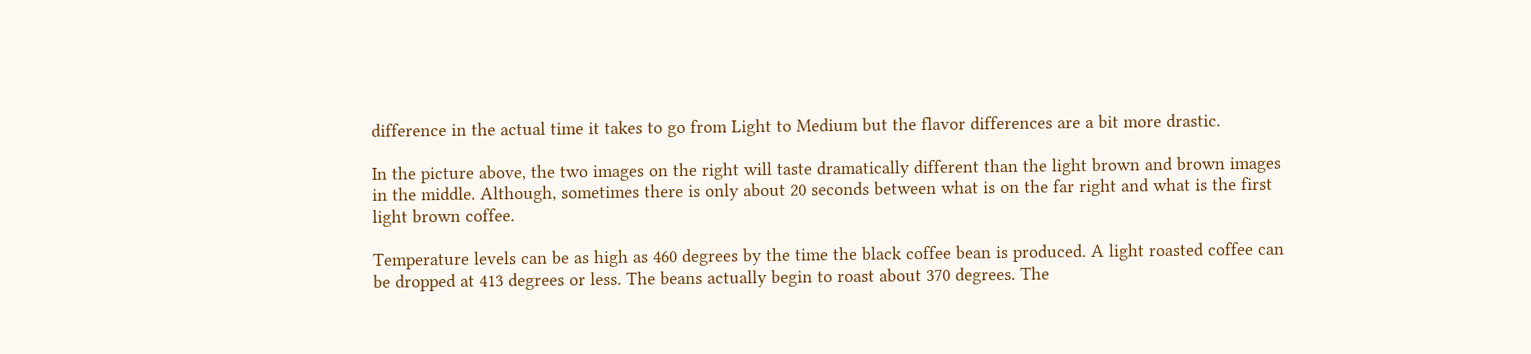difference in the actual time it takes to go from Light to Medium but the flavor differences are a bit more drastic.

In the picture above, the two images on the right will taste dramatically different than the light brown and brown images in the middle. Although, sometimes there is only about 20 seconds between what is on the far right and what is the first light brown coffee.

Temperature levels can be as high as 460 degrees by the time the black coffee bean is produced. A light roasted coffee can be dropped at 413 degrees or less. The beans actually begin to roast about 370 degrees. The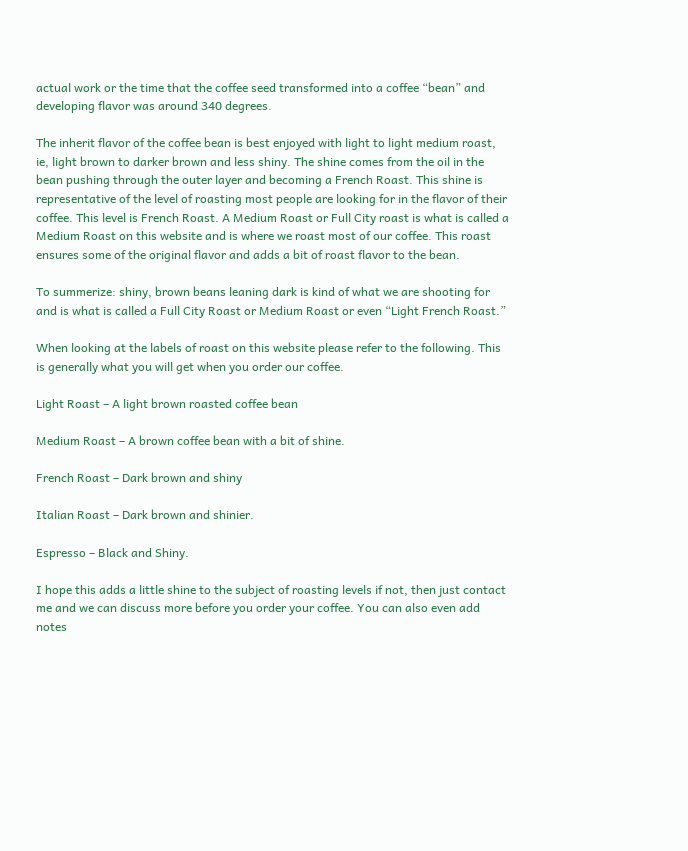actual work or the time that the coffee seed transformed into a coffee “bean” and developing flavor was around 340 degrees.

The inherit flavor of the coffee bean is best enjoyed with light to light medium roast, ie, light brown to darker brown and less shiny. The shine comes from the oil in the bean pushing through the outer layer and becoming a French Roast. This shine is representative of the level of roasting most people are looking for in the flavor of their coffee. This level is French Roast. A Medium Roast or Full City roast is what is called a Medium Roast on this website and is where we roast most of our coffee. This roast ensures some of the original flavor and adds a bit of roast flavor to the bean.

To summerize: shiny, brown beans leaning dark is kind of what we are shooting for and is what is called a Full City Roast or Medium Roast or even “Light French Roast.”

When looking at the labels of roast on this website please refer to the following. This is generally what you will get when you order our coffee.

Light Roast – A light brown roasted coffee bean

Medium Roast – A brown coffee bean with a bit of shine.

French Roast – Dark brown and shiny

Italian Roast – Dark brown and shinier.

Espresso – Black and Shiny.

I hope this adds a little shine to the subject of roasting levels if not, then just contact me and we can discuss more before you order your coffee. You can also even add notes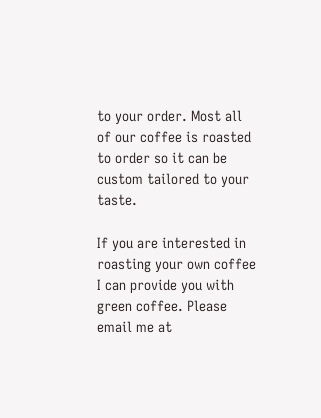to your order. Most all of our coffee is roasted to order so it can be custom tailored to your taste.

If you are interested in roasting your own coffee I can provide you with green coffee. Please email me at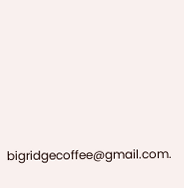bigridgecoffee@gmail.com.